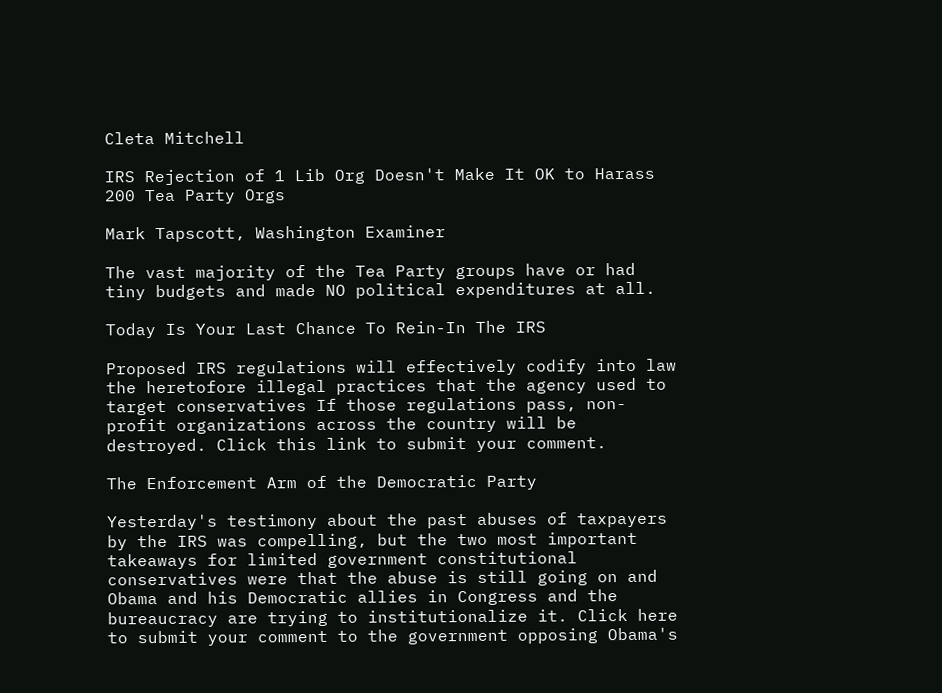Cleta Mitchell

IRS Rejection of 1 Lib Org Doesn't Make It OK to Harass 200 Tea Party Orgs

Mark Tapscott, Washington Examiner

The vast majority of the Tea Party groups have or had tiny budgets and made NO political expenditures at all.

Today Is Your Last Chance To Rein-In The IRS

Proposed IRS regulations will effectively codify into law the heretofore illegal practices that the agency used to target conservatives If those regulations pass, non-profit organizations across the country will be destroyed. Click this link to submit your comment.

The Enforcement Arm of the Democratic Party

Yesterday's testimony about the past abuses of taxpayers by the IRS was compelling, but the two most important takeaways for limited government constitutional conservatives were that the abuse is still going on and Obama and his Democratic allies in Congress and the bureaucracy are trying to institutionalize it. Click here to submit your comment to the government opposing Obama's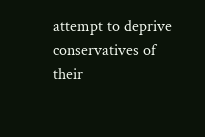attempt to deprive conservatives of their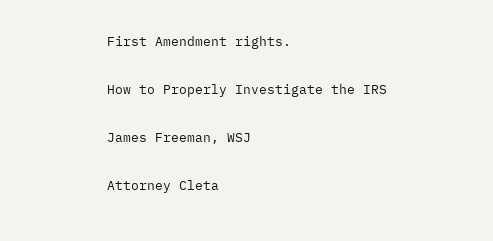First Amendment rights.

How to Properly Investigate the IRS

James Freeman, WSJ

Attorney Cleta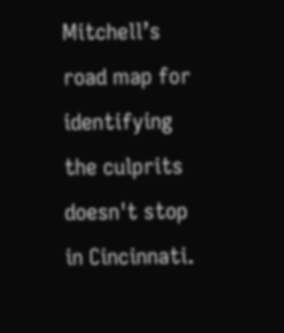Mitchell’s road map for identifying the culprits doesn't stop in Cincinnati.